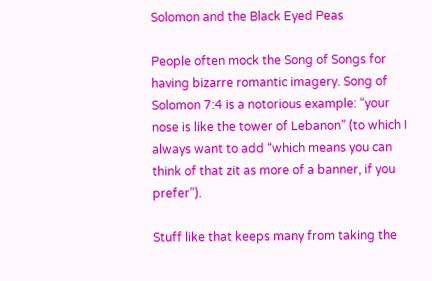Solomon and the Black Eyed Peas

People often mock the Song of Songs for having bizarre romantic imagery. Song of Solomon 7:4 is a notorious example: “your nose is like the tower of Lebanon” (to which I always want to add “which means you can think of that zit as more of a banner, if you prefer”).

Stuff like that keeps many from taking the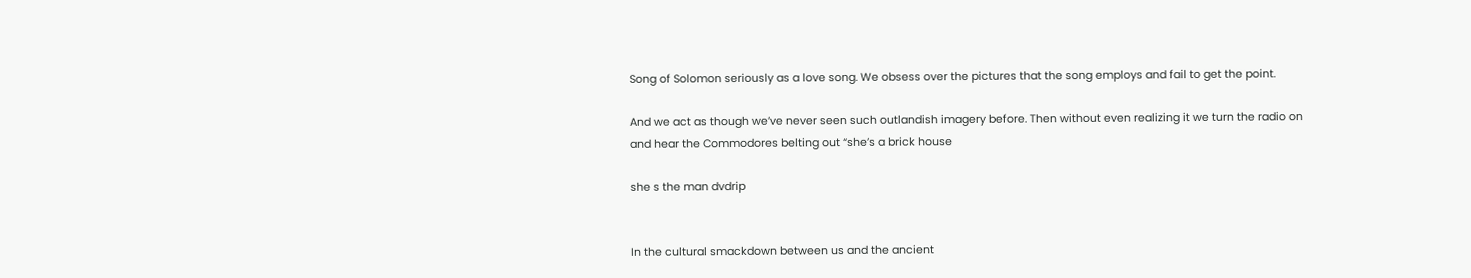Song of Solomon seriously as a love song. We obsess over the pictures that the song employs and fail to get the point.

And we act as though we’ve never seen such outlandish imagery before. Then without even realizing it we turn the radio on and hear the Commodores belting out “she’s a brick house

she s the man dvdrip


In the cultural smackdown between us and the ancient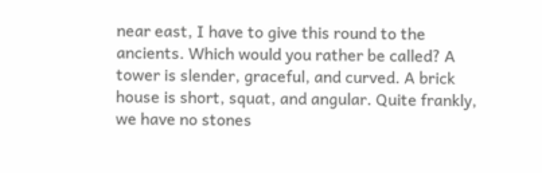near east, I have to give this round to the ancients. Which would you rather be called? A tower is slender, graceful, and curved. A brick house is short, squat, and angular. Quite frankly, we have no stones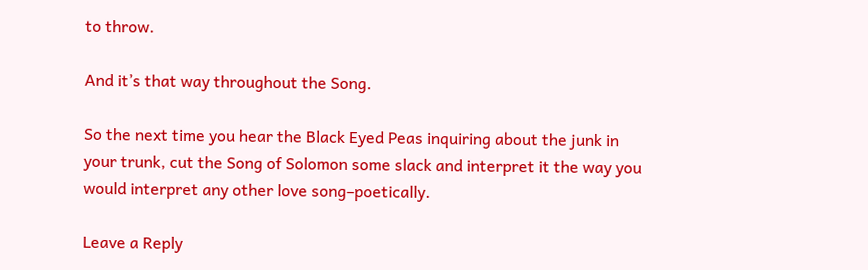to throw.

And it’s that way throughout the Song.

So the next time you hear the Black Eyed Peas inquiring about the junk in your trunk, cut the Song of Solomon some slack and interpret it the way you would interpret any other love song–poetically.

Leave a Reply